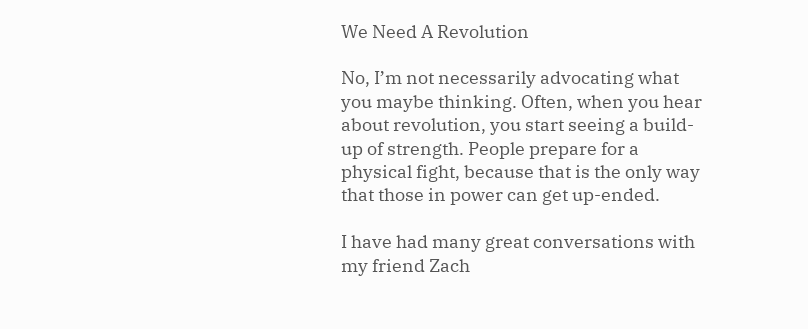We Need A Revolution

No, I’m not necessarily advocating what you maybe thinking. Often, when you hear about revolution, you start seeing a build-up of strength. People prepare for a physical fight, because that is the only way that those in power can get up-ended.

I have had many great conversations with my friend Zach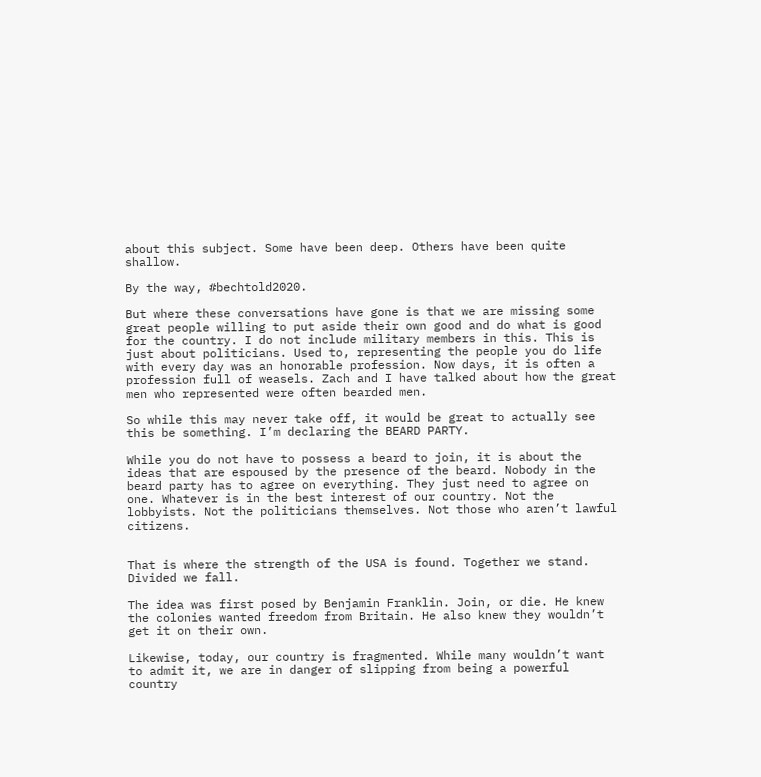about this subject. Some have been deep. Others have been quite shallow.

By the way, #bechtold2020.

But where these conversations have gone is that we are missing some great people willing to put aside their own good and do what is good for the country. I do not include military members in this. This is just about politicians. Used to, representing the people you do life with every day was an honorable profession. Now days, it is often a profession full of weasels. Zach and I have talked about how the great men who represented were often bearded men.

So while this may never take off, it would be great to actually see this be something. I’m declaring the BEARD PARTY.

While you do not have to possess a beard to join, it is about the ideas that are espoused by the presence of the beard. Nobody in the beard party has to agree on everything. They just need to agree on one. Whatever is in the best interest of our country. Not the lobbyists. Not the politicians themselves. Not those who aren’t lawful citizens.


That is where the strength of the USA is found. Together we stand. Divided we fall.

The idea was first posed by Benjamin Franklin. Join, or die. He knew the colonies wanted freedom from Britain. He also knew they wouldn’t get it on their own.

Likewise, today, our country is fragmented. While many wouldn’t want to admit it, we are in danger of slipping from being a powerful country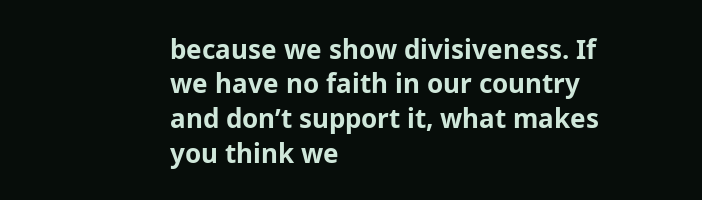because we show divisiveness. If we have no faith in our country and don’t support it, what makes you think we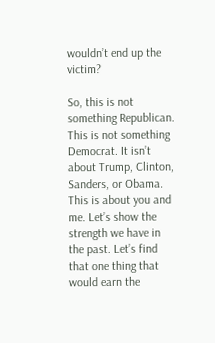wouldn’t end up the victim?

So, this is not something Republican. This is not something Democrat. It isn’t about Trump, Clinton, Sanders, or Obama. This is about you and me. Let’s show the strength we have in the past. Let’s find that one thing that would earn the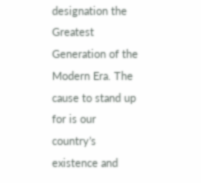designation the Greatest Generation of the Modern Era. The cause to stand up for is our country’s existence and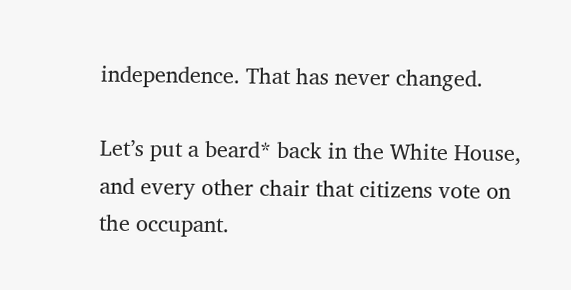independence. That has never changed.

Let’s put a beard* back in the White House, and every other chair that citizens vote on the occupant.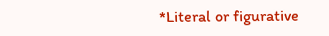*Literal or figurative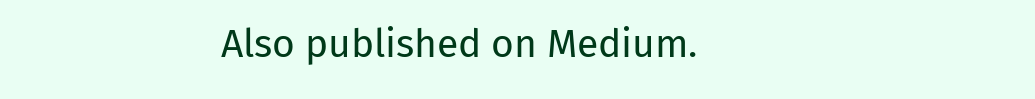Also published on Medium.